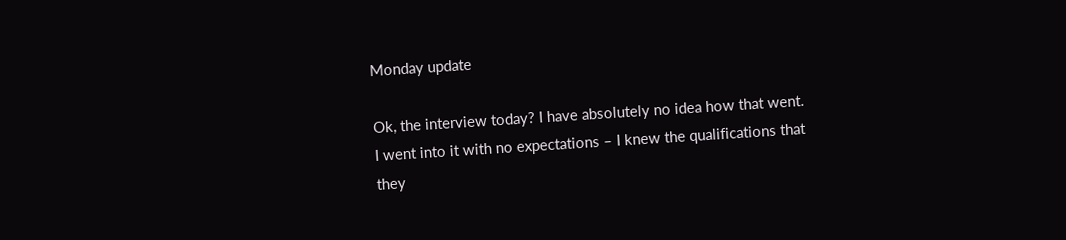Monday update

Ok, the interview today? I have absolutely no idea how that went. I went into it with no expectations – I knew the qualifications that they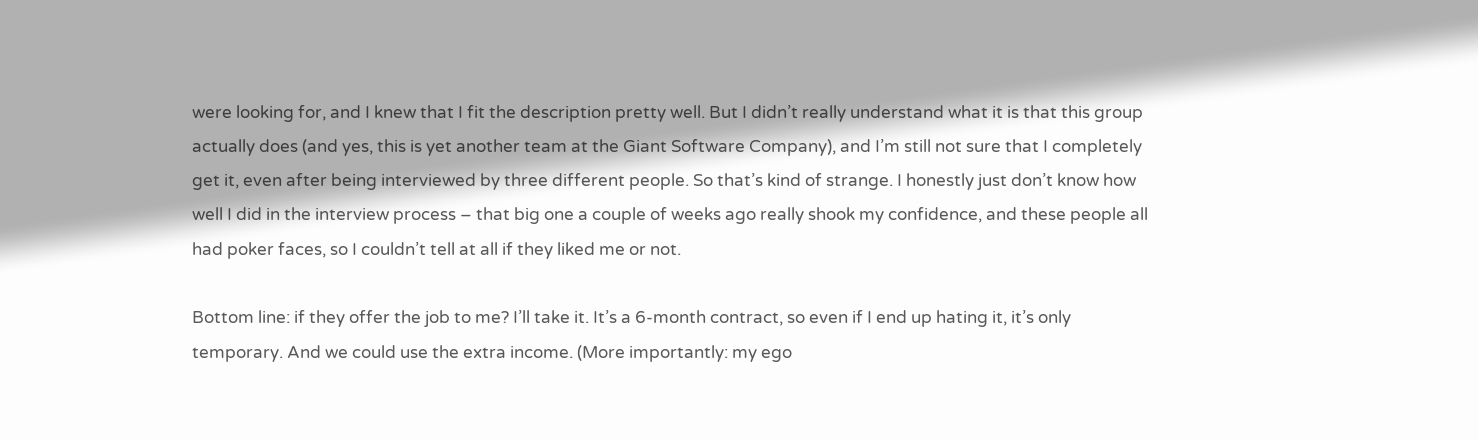were looking for, and I knew that I fit the description pretty well. But I didn’t really understand what it is that this group actually does (and yes, this is yet another team at the Giant Software Company), and I’m still not sure that I completely get it, even after being interviewed by three different people. So that’s kind of strange. I honestly just don’t know how well I did in the interview process – that big one a couple of weeks ago really shook my confidence, and these people all had poker faces, so I couldn’t tell at all if they liked me or not.

Bottom line: if they offer the job to me? I’ll take it. It’s a 6-month contract, so even if I end up hating it, it’s only temporary. And we could use the extra income. (More importantly: my ego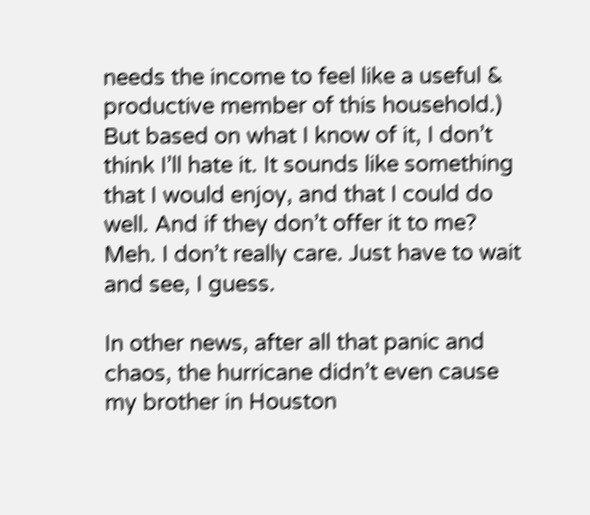needs the income to feel like a useful & productive member of this household.) But based on what I know of it, I don’t think I’ll hate it. It sounds like something that I would enjoy, and that I could do well. And if they don’t offer it to me? Meh. I don’t really care. Just have to wait and see, I guess.

In other news, after all that panic and chaos, the hurricane didn’t even cause my brother in Houston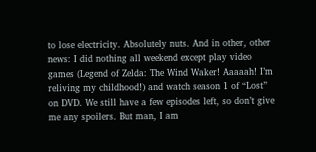to lose electricity. Absolutely nuts. And in other, other news: I did nothing all weekend except play video games (Legend of Zelda: The Wind Waker! Aaaaah! I’m reliving my childhood!) and watch season 1 of “Lost” on DVD. We still have a few episodes left, so don’t give me any spoilers. But man, I am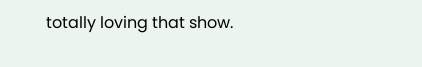totally loving that show.